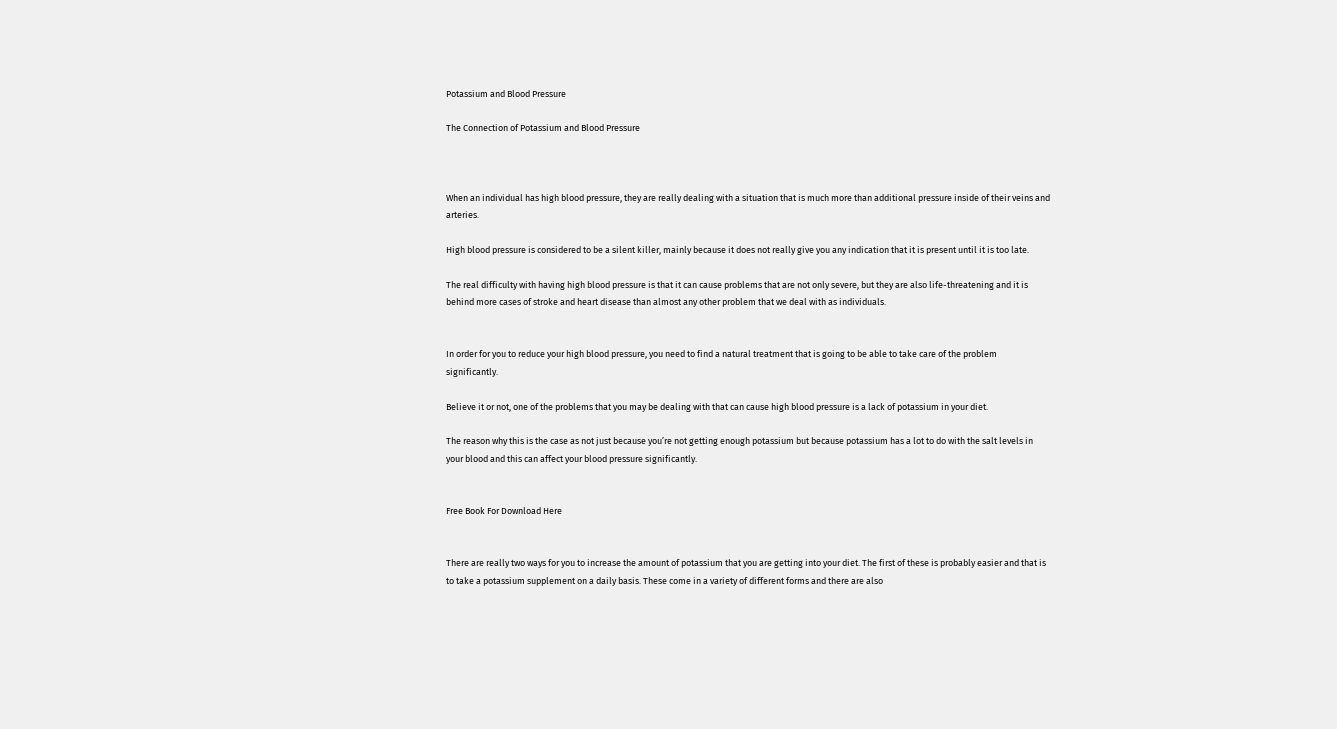Potassium and Blood Pressure

The Connection of Potassium and Blood Pressure



When an individual has high blood pressure, they are really dealing with a situation that is much more than additional pressure inside of their veins and arteries.

High blood pressure is considered to be a silent killer, mainly because it does not really give you any indication that it is present until it is too late.

The real difficulty with having high blood pressure is that it can cause problems that are not only severe, but they are also life-threatening and it is behind more cases of stroke and heart disease than almost any other problem that we deal with as individuals.


In order for you to reduce your high blood pressure, you need to find a natural treatment that is going to be able to take care of the problem significantly.

Believe it or not, one of the problems that you may be dealing with that can cause high blood pressure is a lack of potassium in your diet.

The reason why this is the case as not just because you’re not getting enough potassium but because potassium has a lot to do with the salt levels in your blood and this can affect your blood pressure significantly.


Free Book For Download Here


There are really two ways for you to increase the amount of potassium that you are getting into your diet. The first of these is probably easier and that is to take a potassium supplement on a daily basis. These come in a variety of different forms and there are also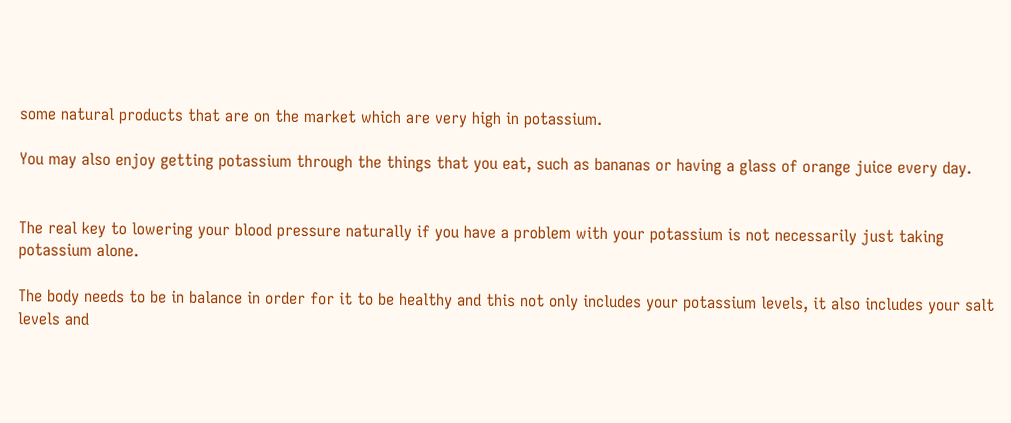some natural products that are on the market which are very high in potassium.

You may also enjoy getting potassium through the things that you eat, such as bananas or having a glass of orange juice every day.


The real key to lowering your blood pressure naturally if you have a problem with your potassium is not necessarily just taking potassium alone.

The body needs to be in balance in order for it to be healthy and this not only includes your potassium levels, it also includes your salt levels and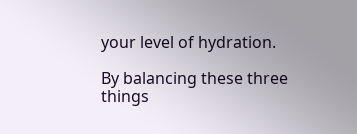your level of hydration.

By balancing these three things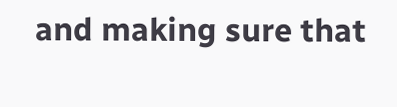and making sure that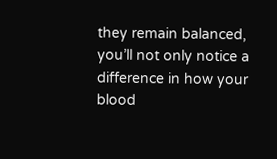they remain balanced, you’ll not only notice a difference in how your blood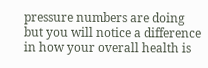pressure numbers are doing but you will notice a difference in how your overall health is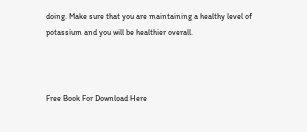doing. Make sure that you are maintaining a healthy level of potassium and you will be healthier overall.



Free Book For Download Here